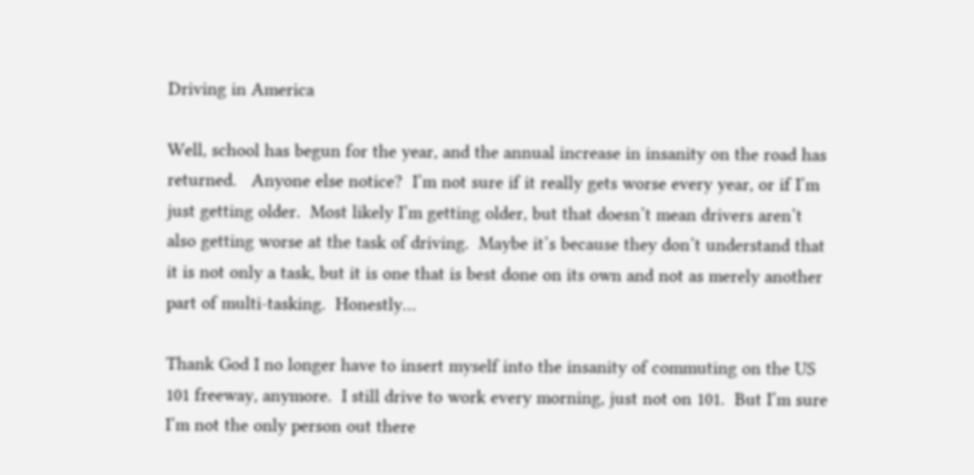Driving in America

Well, school has begun for the year, and the annual increase in insanity on the road has returned.   Anyone else notice?  I’m not sure if it really gets worse every year, or if I’m just getting older.  Most likely I’m getting older, but that doesn’t mean drivers aren’t also getting worse at the task of driving.  Maybe it’s because they don’t understand that it is not only a task, but it is one that is best done on its own and not as merely another part of multi-tasking.  Honestly…

Thank God I no longer have to insert myself into the insanity of commuting on the US 101 freeway, anymore.  I still drive to work every morning, just not on 101.  But I’m sure I’m not the only person out there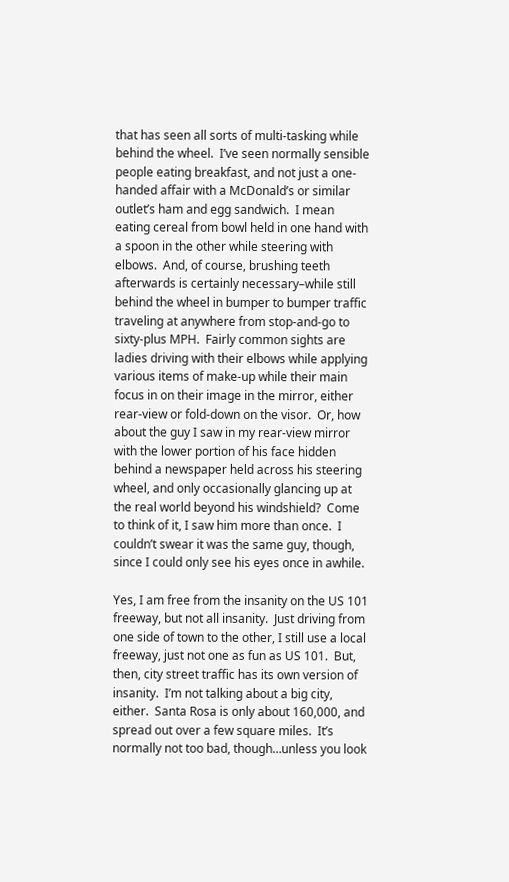that has seen all sorts of multi-tasking while behind the wheel.  I’ve seen normally sensible people eating breakfast, and not just a one-handed affair with a McDonald’s or similar outlet’s ham and egg sandwich.  I mean eating cereal from bowl held in one hand with a spoon in the other while steering with elbows.  And, of course, brushing teeth afterwards is certainly necessary–while still behind the wheel in bumper to bumper traffic traveling at anywhere from stop-and-go to sixty-plus MPH.  Fairly common sights are ladies driving with their elbows while applying various items of make-up while their main focus in on their image in the mirror, either rear-view or fold-down on the visor.  Or, how about the guy I saw in my rear-view mirror with the lower portion of his face hidden behind a newspaper held across his steering wheel, and only occasionally glancing up at the real world beyond his windshield?  Come to think of it, I saw him more than once.  I couldn’t swear it was the same guy, though, since I could only see his eyes once in awhile.

Yes, I am free from the insanity on the US 101 freeway, but not all insanity.  Just driving from one side of town to the other, I still use a local freeway, just not one as fun as US 101.  But, then, city street traffic has its own version of insanity.  I’m not talking about a big city, either.  Santa Rosa is only about 160,000, and spread out over a few square miles.  It’s normally not too bad, though…unless you look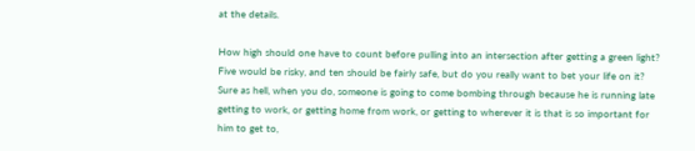at the details.

How high should one have to count before pulling into an intersection after getting a green light?  Five would be risky, and ten should be fairly safe, but do you really want to bet your life on it?  Sure as hell, when you do, someone is going to come bombing through because he is running late getting to work, or getting home from work, or getting to wherever it is that is so important for him to get to,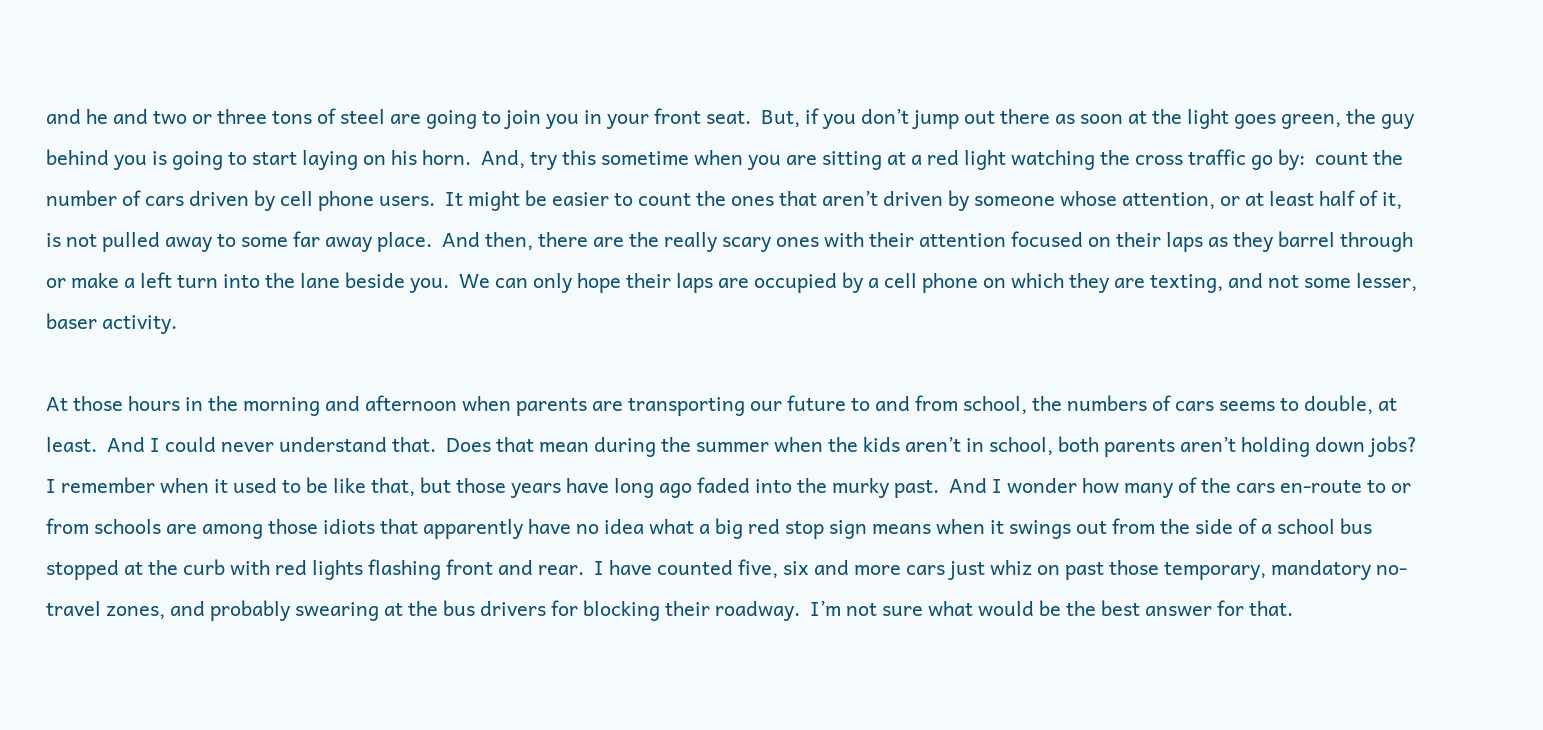and he and two or three tons of steel are going to join you in your front seat.  But, if you don’t jump out there as soon at the light goes green, the guy behind you is going to start laying on his horn.  And, try this sometime when you are sitting at a red light watching the cross traffic go by:  count the number of cars driven by cell phone users.  It might be easier to count the ones that aren’t driven by someone whose attention, or at least half of it, is not pulled away to some far away place.  And then, there are the really scary ones with their attention focused on their laps as they barrel through or make a left turn into the lane beside you.  We can only hope their laps are occupied by a cell phone on which they are texting, and not some lesser, baser activity.

At those hours in the morning and afternoon when parents are transporting our future to and from school, the numbers of cars seems to double, at least.  And I could never understand that.  Does that mean during the summer when the kids aren’t in school, both parents aren’t holding down jobs?  I remember when it used to be like that, but those years have long ago faded into the murky past.  And I wonder how many of the cars en-route to or from schools are among those idiots that apparently have no idea what a big red stop sign means when it swings out from the side of a school bus stopped at the curb with red lights flashing front and rear.  I have counted five, six and more cars just whiz on past those temporary, mandatory no-travel zones, and probably swearing at the bus drivers for blocking their roadway.  I’m not sure what would be the best answer for that.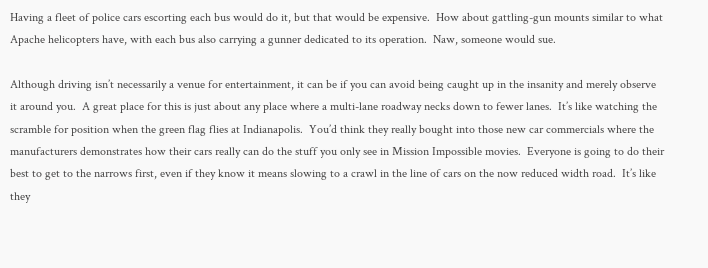Having a fleet of police cars escorting each bus would do it, but that would be expensive.  How about gattling-gun mounts similar to what Apache helicopters have, with each bus also carrying a gunner dedicated to its operation.  Naw, someone would sue.

Although driving isn’t necessarily a venue for entertainment, it can be if you can avoid being caught up in the insanity and merely observe it around you.  A great place for this is just about any place where a multi-lane roadway necks down to fewer lanes.  It’s like watching the scramble for position when the green flag flies at Indianapolis.  You’d think they really bought into those new car commercials where the manufacturers demonstrates how their cars really can do the stuff you only see in Mission Impossible movies.  Everyone is going to do their best to get to the narrows first, even if they know it means slowing to a crawl in the line of cars on the now reduced width road.  It’s like they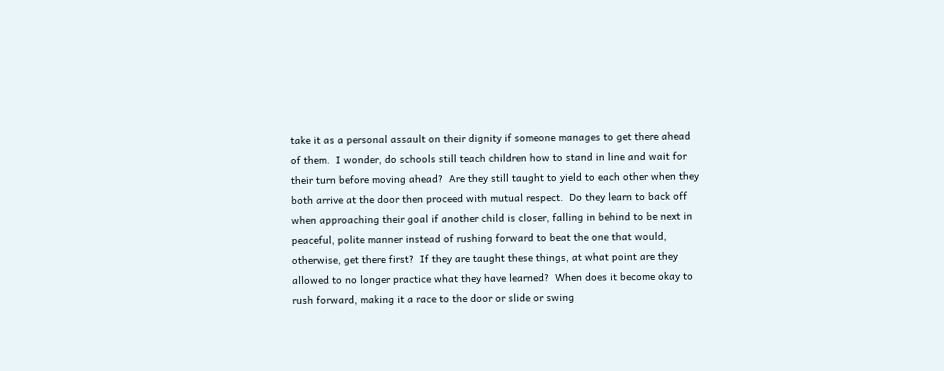take it as a personal assault on their dignity if someone manages to get there ahead of them.  I wonder, do schools still teach children how to stand in line and wait for their turn before moving ahead?  Are they still taught to yield to each other when they both arrive at the door then proceed with mutual respect.  Do they learn to back off when approaching their goal if another child is closer, falling in behind to be next in peaceful, polite manner instead of rushing forward to beat the one that would, otherwise, get there first?  If they are taught these things, at what point are they allowed to no longer practice what they have learned?  When does it become okay to rush forward, making it a race to the door or slide or swing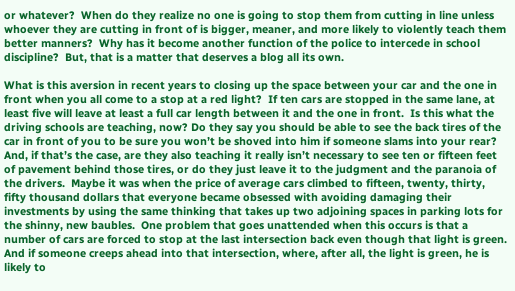or whatever?  When do they realize no one is going to stop them from cutting in line unless whoever they are cutting in front of is bigger, meaner, and more likely to violently teach them better manners?  Why has it become another function of the police to intercede in school discipline?  But, that is a matter that deserves a blog all its own.

What is this aversion in recent years to closing up the space between your car and the one in front when you all come to a stop at a red light?  If ten cars are stopped in the same lane, at least five will leave at least a full car length between it and the one in front.  Is this what the driving schools are teaching, now? Do they say you should be able to see the back tires of the car in front of you to be sure you won’t be shoved into him if someone slams into your rear?  And, if that’s the case, are they also teaching it really isn’t necessary to see ten or fifteen feet of pavement behind those tires, or do they just leave it to the judgment and the paranoia of the drivers.  Maybe it was when the price of average cars climbed to fifteen, twenty, thirty, fifty thousand dollars that everyone became obsessed with avoiding damaging their investments by using the same thinking that takes up two adjoining spaces in parking lots for the shinny, new baubles.  One problem that goes unattended when this occurs is that a number of cars are forced to stop at the last intersection back even though that light is green.  And if someone creeps ahead into that intersection, where, after all, the light is green, he is likely to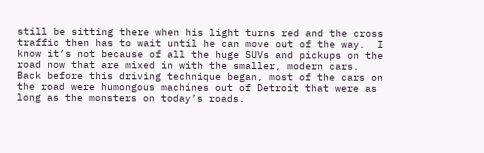still be sitting there when his light turns red and the cross traffic then has to wait until he can move out of the way.  I know it’s not because of all the huge SUVs and pickups on the road now that are mixed in with the smaller, modern cars.  Back before this driving technique began, most of the cars on the road were humongous machines out of Detroit that were as long as the monsters on today’s roads.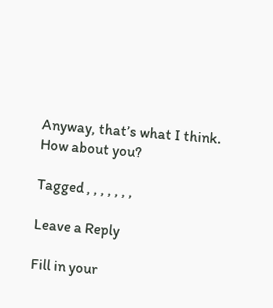Anyway, that’s what I think.  How about you?

Tagged , , , , , , ,

Leave a Reply

Fill in your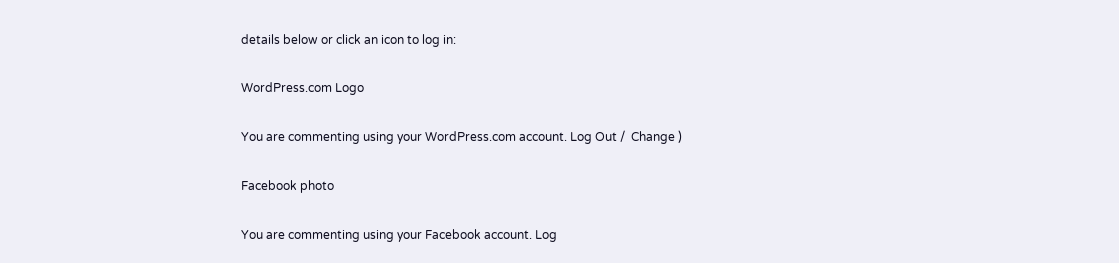details below or click an icon to log in:

WordPress.com Logo

You are commenting using your WordPress.com account. Log Out /  Change )

Facebook photo

You are commenting using your Facebook account. Log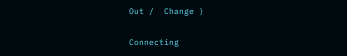Out /  Change )

Connecting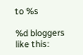to %s

%d bloggers like this: